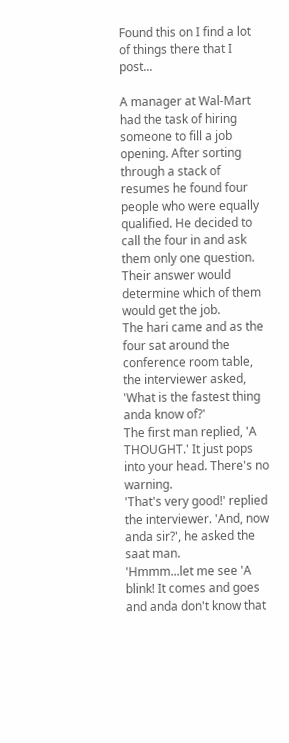Found this on I find a lot of things there that I post...

A manager at Wal-Mart had the task of hiring someone to fill a job opening. After sorting through a stack of resumes he found four people who were equally qualified. He decided to call the four in and ask them only one question. Their answer would determine which of them would get the job.
The hari came and as the four sat around the conference room table, the interviewer asked, 'What is the fastest thing anda know of?'
The first man replied, 'A THOUGHT.' It just pops into your head. There's no warning.
'That's very good!' replied the interviewer. 'And, now anda sir?', he asked the saat man.
'Hmmm...let me see 'A blink! It comes and goes and anda don't know that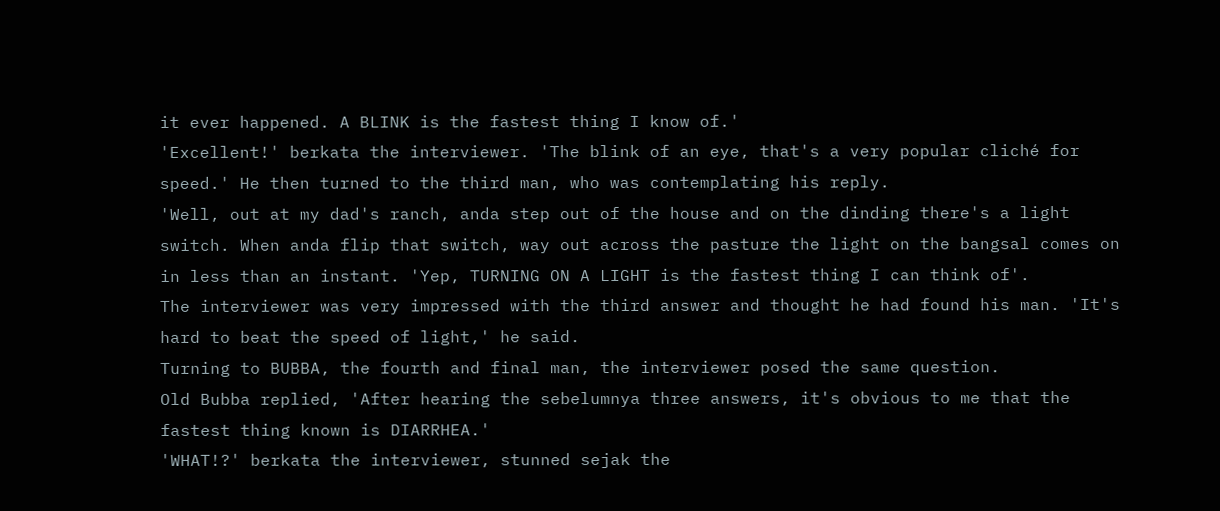it ever happened. A BLINK is the fastest thing I know of.'
'Excellent!' berkata the interviewer. 'The blink of an eye, that's a very popular cliché for speed.' He then turned to the third man, who was contemplating his reply.
'Well, out at my dad's ranch, anda step out of the house and on the dinding there's a light switch. When anda flip that switch, way out across the pasture the light on the bangsal comes on in less than an instant. 'Yep, TURNING ON A LIGHT is the fastest thing I can think of'.
The interviewer was very impressed with the third answer and thought he had found his man. 'It's hard to beat the speed of light,' he said.
Turning to BUBBA, the fourth and final man, the interviewer posed the same question.
Old Bubba replied, 'After hearing the sebelumnya three answers, it's obvious to me that the fastest thing known is DIARRHEA.'
'WHAT!?' berkata the interviewer, stunned sejak the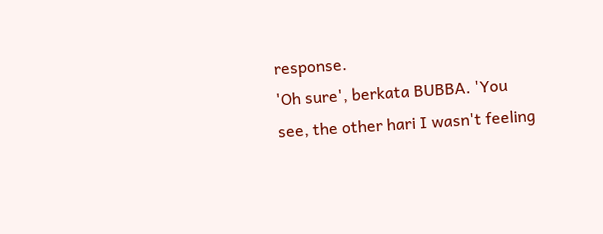response.
'Oh sure', berkata BUBBA. 'You see, the other hari I wasn't feeling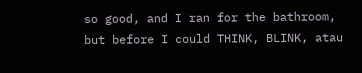so good, and I ran for the bathroom, but before I could THINK, BLINK, atau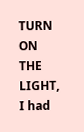TURN ON THE LIGHT, I had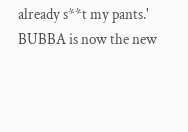already s**t my pants.'
BUBBA is now the new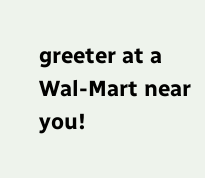greeter at a Wal-Mart near you!